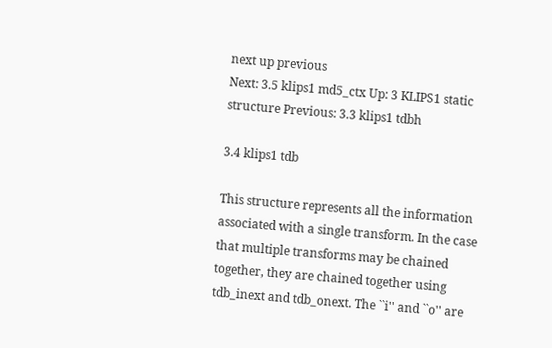next up previous
Next: 3.5 klips1 md5_ctx Up: 3 KLIPS1 static structure Previous: 3.3 klips1 tdbh

3.4 klips1 tdb

This structure represents all the information associated with a single transform. In the case that multiple transforms may be chained together, they are chained together using tdb_inext and tdb_onext. The ``i'' and ``o'' are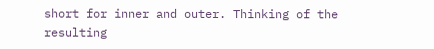short for inner and outer. Thinking of the resulting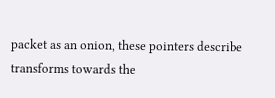packet as an onion, these pointers describe transforms towards the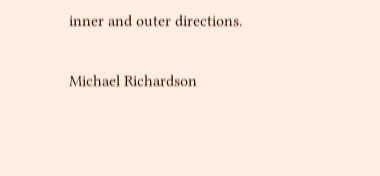inner and outer directions.

Michael Richardson